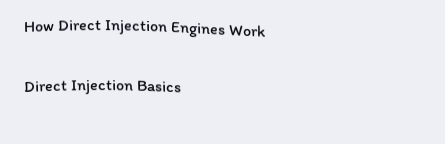How Direct Injection Engines Work

Direct Injection Basics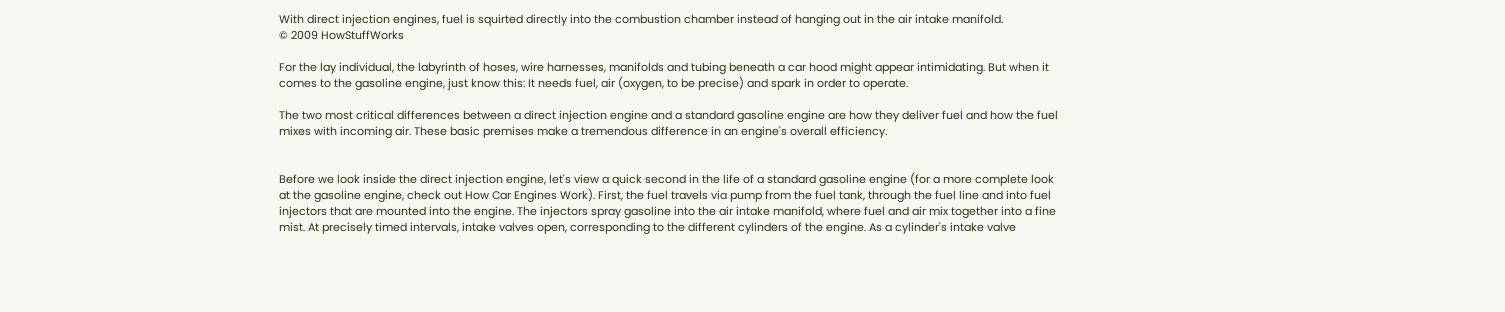With direct injection engines, fuel is squirted directly into the combustion chamber instead of hanging out in the air intake manifold.
© 2009 HowStuffWorks

For the lay individual, the labyrinth of hoses, wire harnesses, manifolds and tubing beneath a car hood might appear intimidating. But when it comes to the gasoline engine, just know this: It needs fuel, air (oxygen, to be precise) and spark in order to operate.

The two most critical differences between a direct injection engine and a standard gasoline engine are how they deliver fuel and how the fuel mixes with incoming air. These basic premises make a tremendous difference in an engine's overall efficiency.


Before we look inside the direct injection engine, let's view a quick second in the life of a standard gasoline engine (for a more complete look at the gasoline engine, check out How Car Engines Work). First, the fuel travels via pump from the fuel tank, through the fuel line and into fuel injectors that are mounted into the engine. The injectors spray gasoline into the air intake manifold, where fuel and air mix together into a fine mist. At precisely timed intervals, intake valves open, corresponding to the different cylinders of the engine. As a cylinder's intake valve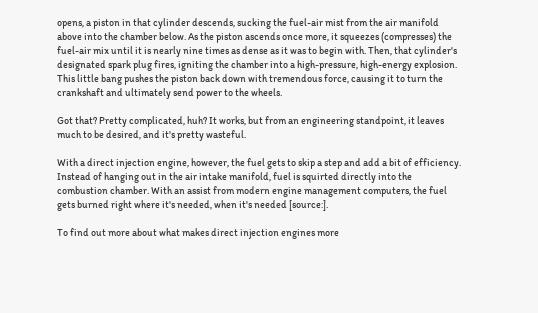opens, a piston in that cylinder descends, sucking the fuel-air mist from the air manifold above into the chamber below. As the piston ascends once more, it squeezes (compresses) the fuel-air mix until it is nearly nine times as dense as it was to begin with. Then, that cylinder's designated spark plug fires, igniting the chamber into a high-pressure, high-energy explosion. This little bang pushes the piston back down with tremendous force, causing it to turn the crankshaft and ultimately send power to the wheels.

Got that? Pretty complicated, huh? It works, but from an engineering standpoint, it leaves much to be desired, and it's pretty wasteful.

With a direct injection engine, however, the fuel gets to skip a step and add a bit of efficiency. Instead of hanging out in the air intake manifold, fuel is squirted directly into the combustion chamber. With an assist from modern engine management computers, the fuel gets burned right where it's needed, when it's needed [source:].

To find out more about what makes direct injection engines more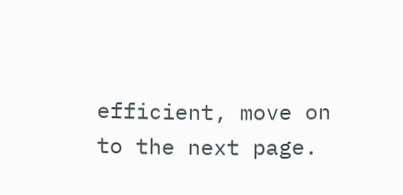efficient, move on to the next page.